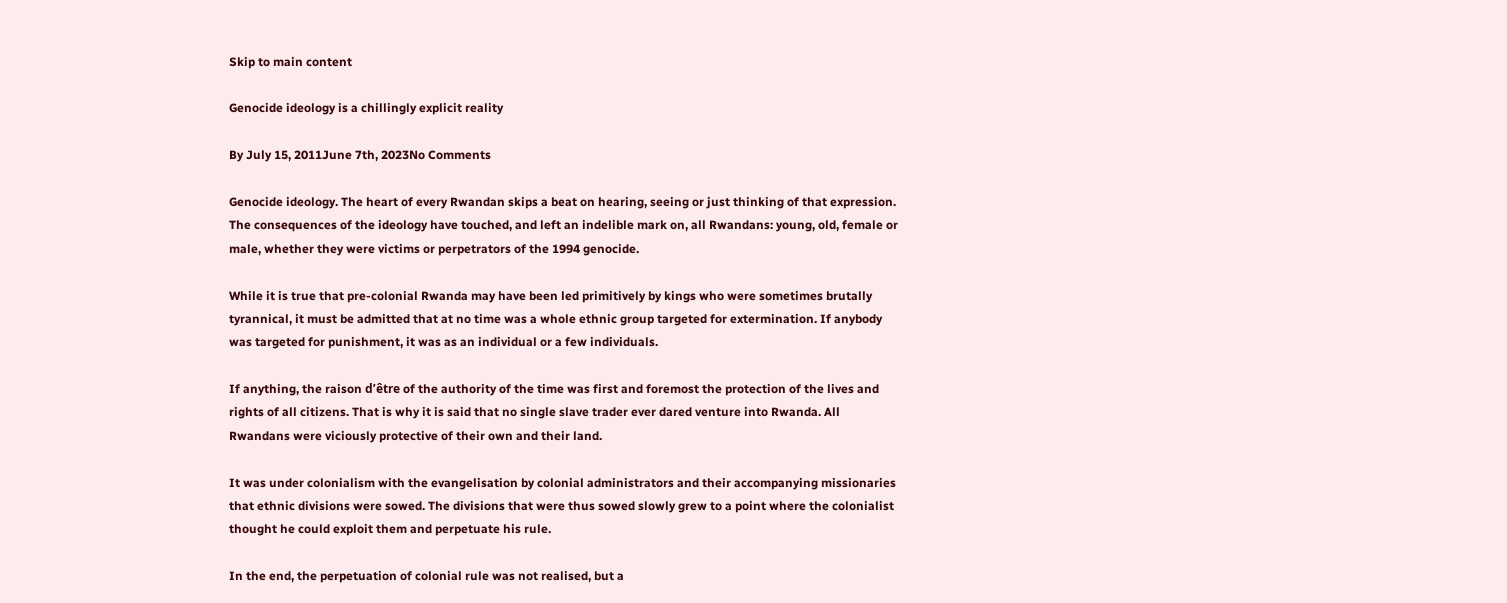Skip to main content

Genocide ideology is a chillingly explicit reality

By July 15, 2011June 7th, 2023No Comments

Genocide ideology. The heart of every Rwandan skips a beat on hearing, seeing or just thinking of that expression. The consequences of the ideology have touched, and left an indelible mark on, all Rwandans: young, old, female or male, whether they were victims or perpetrators of the 1994 genocide.

While it is true that pre-colonial Rwanda may have been led primitively by kings who were sometimes brutally tyrannical, it must be admitted that at no time was a whole ethnic group targeted for extermination. If anybody was targeted for punishment, it was as an individual or a few individuals.

If anything, the raison d’être of the authority of the time was first and foremost the protection of the lives and rights of all citizens. That is why it is said that no single slave trader ever dared venture into Rwanda. All Rwandans were viciously protective of their own and their land.

It was under colonialism with the evangelisation by colonial administrators and their accompanying missionaries that ethnic divisions were sowed. The divisions that were thus sowed slowly grew to a point where the colonialist thought he could exploit them and perpetuate his rule.

In the end, the perpetuation of colonial rule was not realised, but a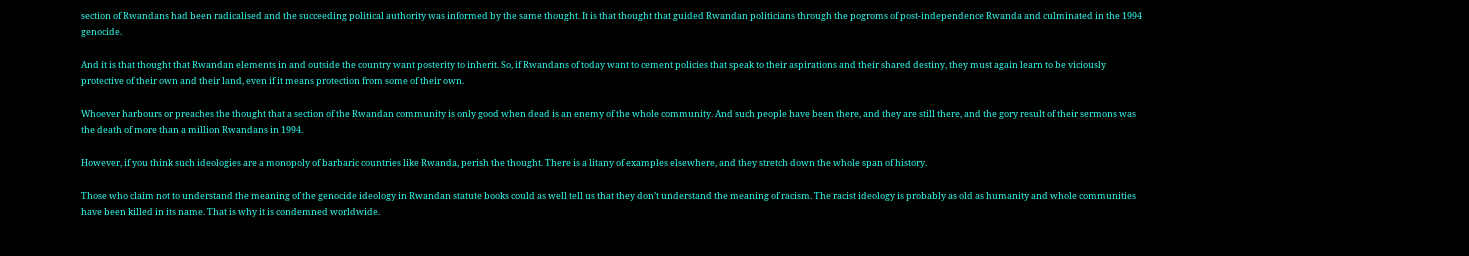section of Rwandans had been radicalised and the succeeding political authority was informed by the same thought. It is that thought that guided Rwandan politicians through the pogroms of post-independence Rwanda and culminated in the 1994 genocide.

And it is that thought that Rwandan elements in and outside the country want posterity to inherit. So, if Rwandans of today want to cement policies that speak to their aspirations and their shared destiny, they must again learn to be viciously protective of their own and their land, even if it means protection from some of their own.

Whoever harbours or preaches the thought that a section of the Rwandan community is only good when dead is an enemy of the whole community. And such people have been there, and they are still there, and the gory result of their sermons was the death of more than a million Rwandans in 1994.

However, if you think such ideologies are a monopoly of barbaric countries like Rwanda, perish the thought. There is a litany of examples elsewhere, and they stretch down the whole span of history.

Those who claim not to understand the meaning of the genocide ideology in Rwandan statute books could as well tell us that they don’t understand the meaning of racism. The racist ideology is probably as old as humanity and whole communities have been killed in its name. That is why it is condemned worldwide.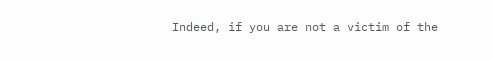Indeed, if you are not a victim of the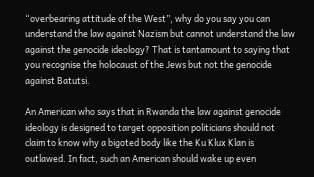“overbearing attitude of the West”, why do you say you can understand the law against Nazism but cannot understand the law against the genocide ideology? That is tantamount to saying that you recognise the holocaust of the Jews but not the genocide against Batutsi.

An American who says that in Rwanda the law against genocide ideology is designed to target opposition politicians should not claim to know why a bigoted body like the Ku Klux Klan is outlawed. In fact, such an American should wake up even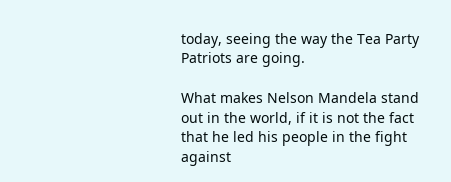today, seeing the way the Tea Party Patriots are going.

What makes Nelson Mandela stand out in the world, if it is not the fact that he led his people in the fight against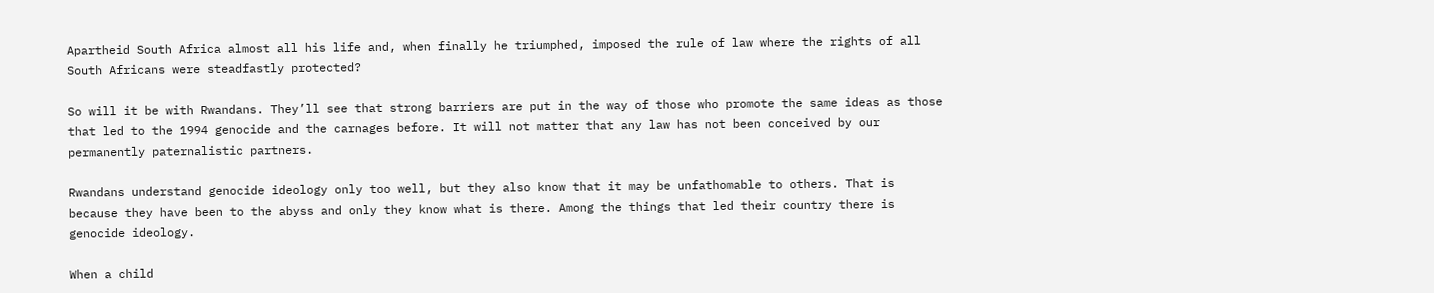Apartheid South Africa almost all his life and, when finally he triumphed, imposed the rule of law where the rights of all South Africans were steadfastly protected?

So will it be with Rwandans. They’ll see that strong barriers are put in the way of those who promote the same ideas as those that led to the 1994 genocide and the carnages before. It will not matter that any law has not been conceived by our permanently paternalistic partners.

Rwandans understand genocide ideology only too well, but they also know that it may be unfathomable to others. That is because they have been to the abyss and only they know what is there. Among the things that led their country there is genocide ideology.

When a child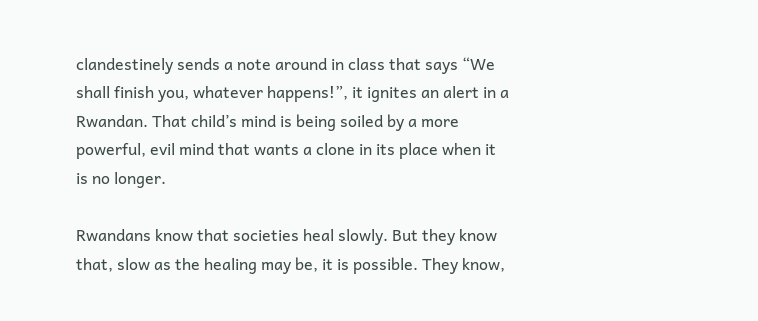clandestinely sends a note around in class that says “We shall finish you, whatever happens!”, it ignites an alert in a Rwandan. That child’s mind is being soiled by a more powerful, evil mind that wants a clone in its place when it is no longer.

Rwandans know that societies heal slowly. But they know that, slow as the healing may be, it is possible. They know,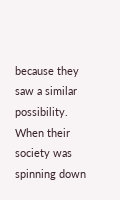because they saw a similar possibility. When their society was spinning down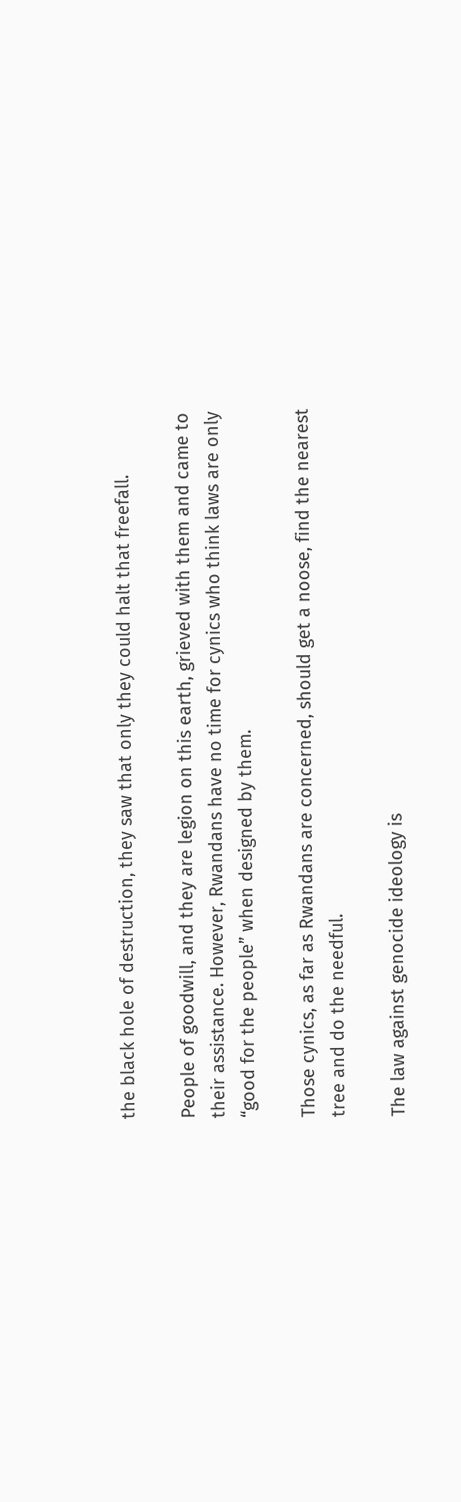the black hole of destruction, they saw that only they could halt that freefall.

People of goodwill, and they are legion on this earth, grieved with them and came to their assistance. However, Rwandans have no time for cynics who think laws are only “good for the people” when designed by them.

Those cynics, as far as Rwandans are concerned, should get a noose, find the nearest tree and do the needful.

The law against genocide ideology is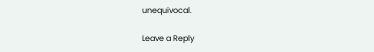unequivocal.

Leave a Reply